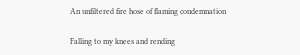An unfiltered fire hose of flaming condemnation

Falling to my knees and rending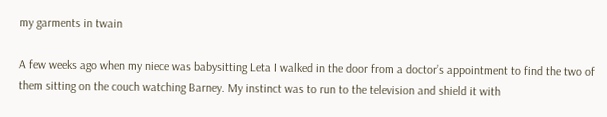my garments in twain

A few weeks ago when my niece was babysitting Leta I walked in the door from a doctor’s appointment to find the two of them sitting on the couch watching Barney. My instinct was to run to the television and shield it with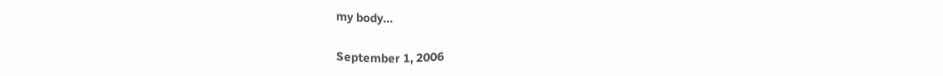my body…

September 1, 2006